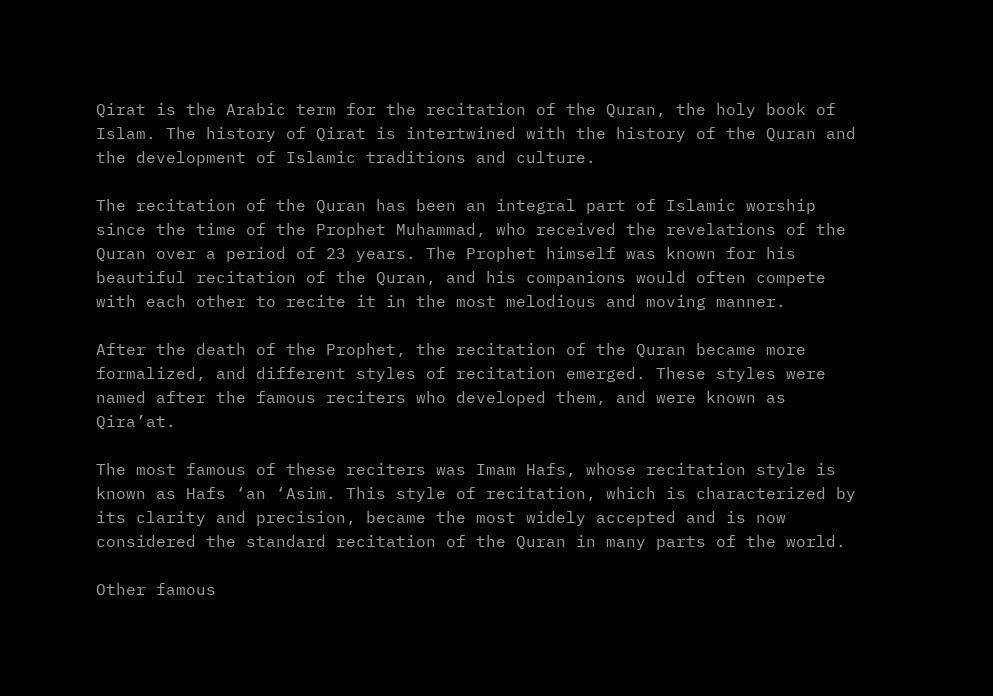Qirat is the Arabic term for the recitation of the Quran, the holy book of Islam. The history of Qirat is intertwined with the history of the Quran and the development of Islamic traditions and culture.

The recitation of the Quran has been an integral part of Islamic worship since the time of the Prophet Muhammad, who received the revelations of the Quran over a period of 23 years. The Prophet himself was known for his beautiful recitation of the Quran, and his companions would often compete with each other to recite it in the most melodious and moving manner.

After the death of the Prophet, the recitation of the Quran became more formalized, and different styles of recitation emerged. These styles were named after the famous reciters who developed them, and were known as Qira’at.

The most famous of these reciters was Imam Hafs, whose recitation style is known as Hafs ‘an ‘Asim. This style of recitation, which is characterized by its clarity and precision, became the most widely accepted and is now considered the standard recitation of the Quran in many parts of the world.

Other famous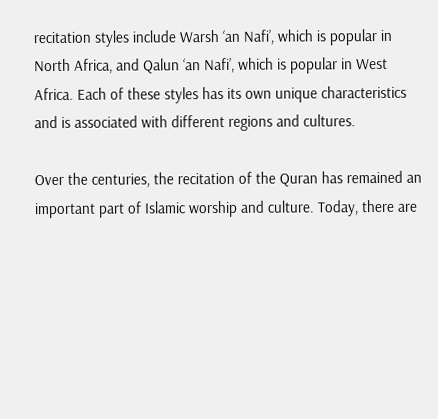recitation styles include Warsh ‘an Nafi’, which is popular in North Africa, and Qalun ‘an Nafi’, which is popular in West Africa. Each of these styles has its own unique characteristics and is associated with different regions and cultures.

Over the centuries, the recitation of the Quran has remained an important part of Islamic worship and culture. Today, there are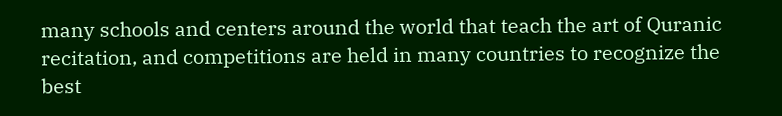many schools and centers around the world that teach the art of Quranic recitation, and competitions are held in many countries to recognize the best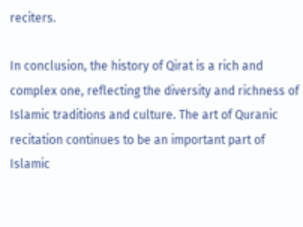reciters.

In conclusion, the history of Qirat is a rich and complex one, reflecting the diversity and richness of Islamic traditions and culture. The art of Quranic recitation continues to be an important part of Islamic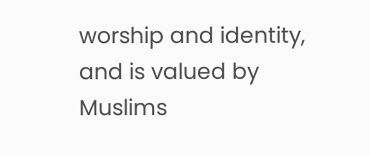worship and identity, and is valued by Muslims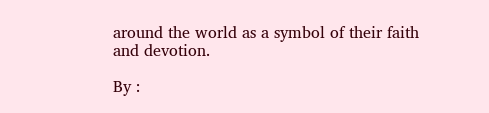around the world as a symbol of their faith and devotion.

By :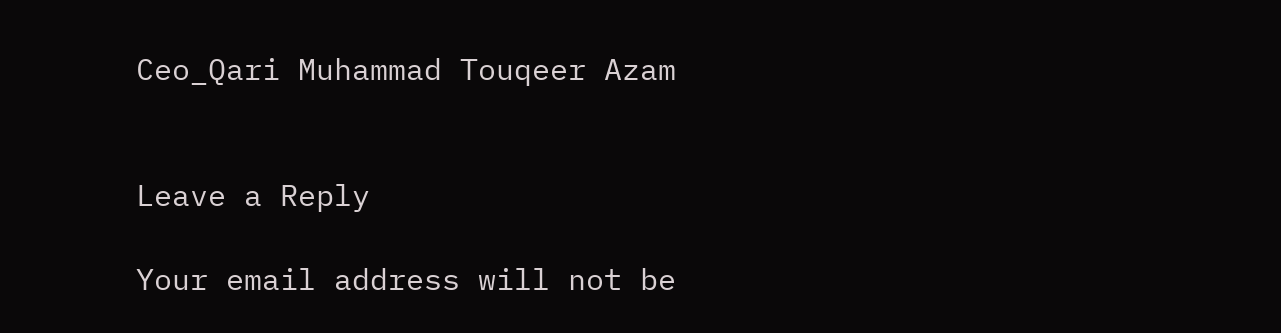Ceo_Qari Muhammad Touqeer Azam


Leave a Reply

Your email address will not be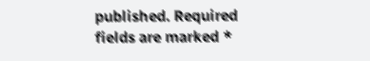published. Required fields are marked *